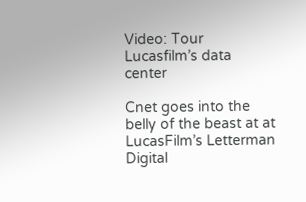Video: Tour Lucasfilm’s data center

Cnet goes into the belly of the beast at at LucasFilm’s Letterman Digital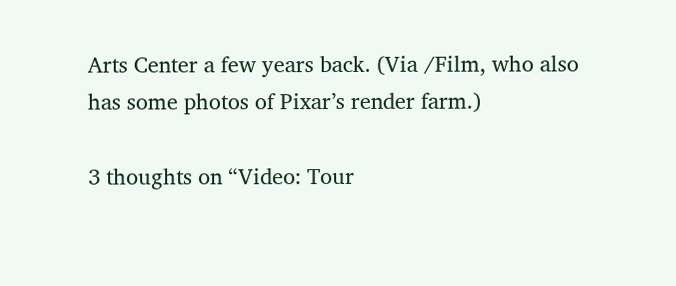Arts Center a few years back. (Via /Film, who also has some photos of Pixar’s render farm.)

3 thoughts on “Video: Tour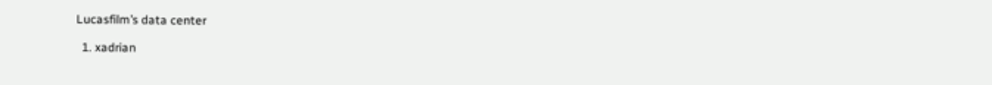Lucasfilm’s data center

  1. xadrian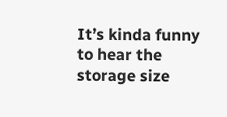It’s kinda funny to hear the storage size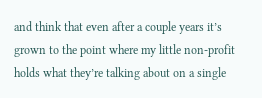and think that even after a couple years it’s grown to the point where my little non-profit holds what they’re talking about on a single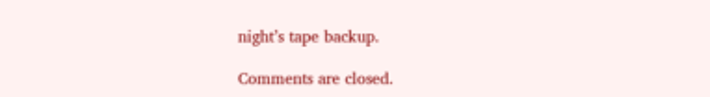night’s tape backup.

Comments are closed.